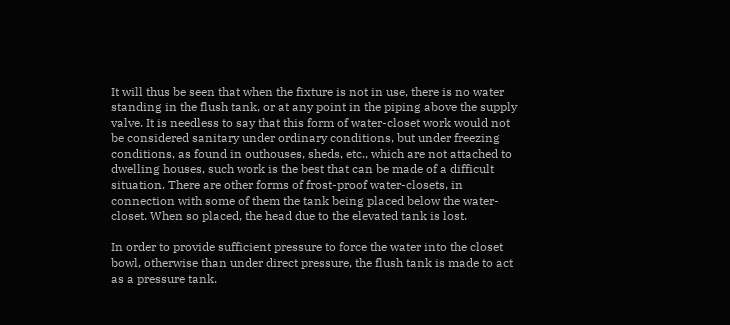It will thus be seen that when the fixture is not in use, there is no water standing in the flush tank, or at any point in the piping above the supply valve. It is needless to say that this form of water-closet work would not be considered sanitary under ordinary conditions, but under freezing conditions, as found in outhouses, sheds, etc., which are not attached to dwelling houses, such work is the best that can be made of a difficult situation. There are other forms of frost-proof water-closets, in connection with some of them the tank being placed below the water-closet. When so placed, the head due to the elevated tank is lost.

In order to provide sufficient pressure to force the water into the closet bowl, otherwise than under direct pressure, the flush tank is made to act as a pressure tank.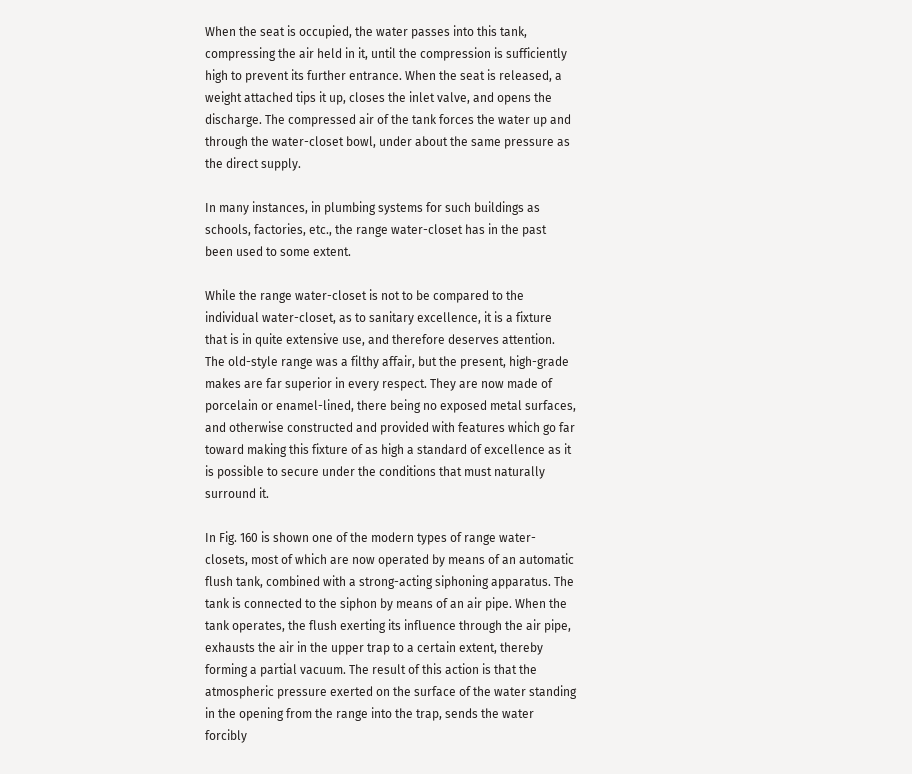When the seat is occupied, the water passes into this tank, compressing the air held in it, until the compression is sufficiently high to prevent its further entrance. When the seat is released, a weight attached tips it up, closes the inlet valve, and opens the discharge. The compressed air of the tank forces the water up and through the water-closet bowl, under about the same pressure as the direct supply.

In many instances, in plumbing systems for such buildings as schools, factories, etc., the range water-closet has in the past been used to some extent.

While the range water-closet is not to be compared to the individual water-closet, as to sanitary excellence, it is a fixture that is in quite extensive use, and therefore deserves attention. The old-style range was a filthy affair, but the present, high-grade makes are far superior in every respect. They are now made of porcelain or enamel-lined, there being no exposed metal surfaces, and otherwise constructed and provided with features which go far toward making this fixture of as high a standard of excellence as it is possible to secure under the conditions that must naturally surround it.

In Fig. 160 is shown one of the modern types of range water-closets, most of which are now operated by means of an automatic flush tank, combined with a strong-acting siphoning apparatus. The tank is connected to the siphon by means of an air pipe. When the tank operates, the flush exerting its influence through the air pipe, exhausts the air in the upper trap to a certain extent, thereby forming a partial vacuum. The result of this action is that the atmospheric pressure exerted on the surface of the water standing in the opening from the range into the trap, sends the water forcibly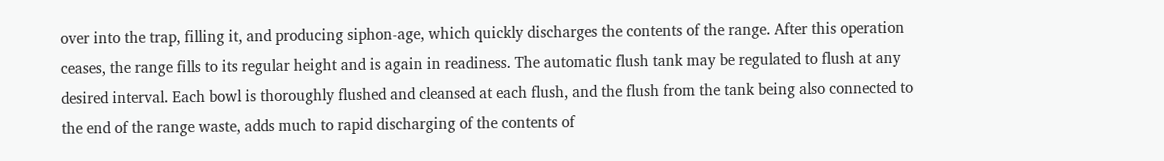over into the trap, filling it, and producing siphon-age, which quickly discharges the contents of the range. After this operation ceases, the range fills to its regular height and is again in readiness. The automatic flush tank may be regulated to flush at any desired interval. Each bowl is thoroughly flushed and cleansed at each flush, and the flush from the tank being also connected to the end of the range waste, adds much to rapid discharging of the contents of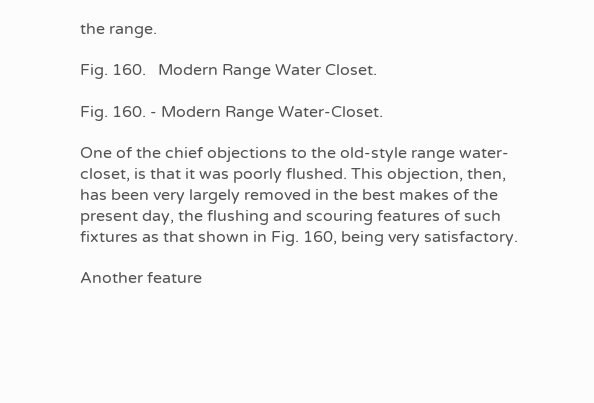the range.

Fig. 160.   Modern Range Water Closet.

Fig. 160. - Modern Range Water-Closet.

One of the chief objections to the old-style range water-closet, is that it was poorly flushed. This objection, then, has been very largely removed in the best makes of the present day, the flushing and scouring features of such fixtures as that shown in Fig. 160, being very satisfactory.

Another feature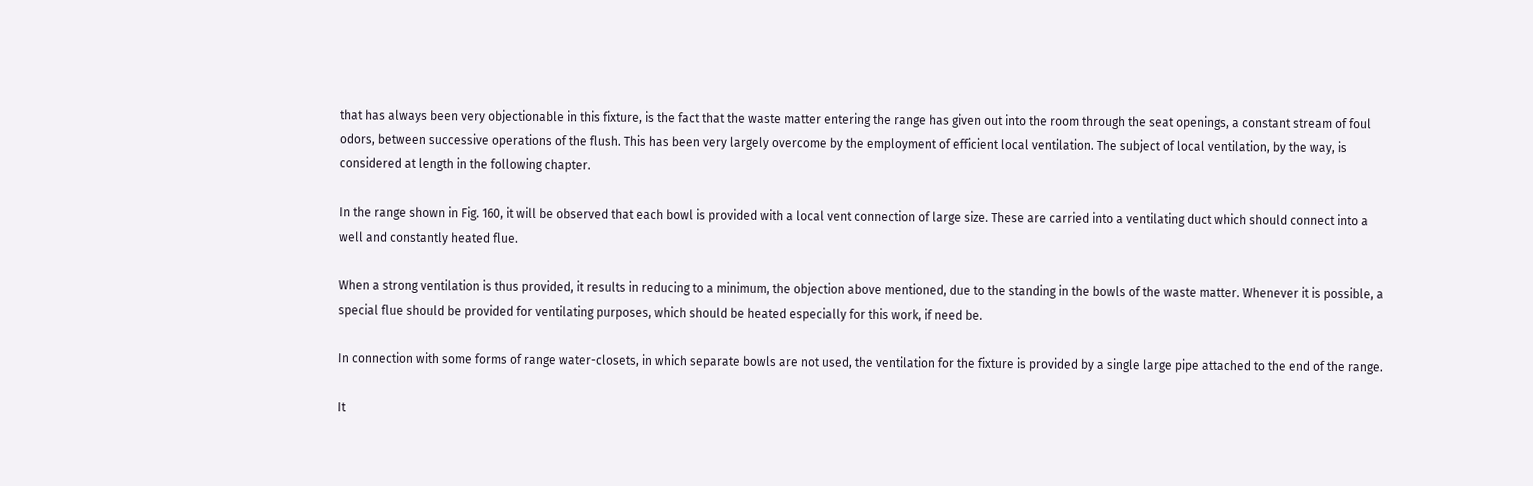that has always been very objectionable in this fixture, is the fact that the waste matter entering the range has given out into the room through the seat openings, a constant stream of foul odors, between successive operations of the flush. This has been very largely overcome by the employment of efficient local ventilation. The subject of local ventilation, by the way, is considered at length in the following chapter.

In the range shown in Fig. 160, it will be observed that each bowl is provided with a local vent connection of large size. These are carried into a ventilating duct which should connect into a well and constantly heated flue.

When a strong ventilation is thus provided, it results in reducing to a minimum, the objection above mentioned, due to the standing in the bowls of the waste matter. Whenever it is possible, a special flue should be provided for ventilating purposes, which should be heated especially for this work, if need be.

In connection with some forms of range water-closets, in which separate bowls are not used, the ventilation for the fixture is provided by a single large pipe attached to the end of the range.

It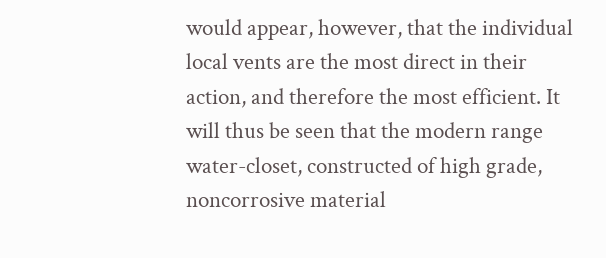would appear, however, that the individual local vents are the most direct in their action, and therefore the most efficient. It will thus be seen that the modern range water-closet, constructed of high grade, noncorrosive material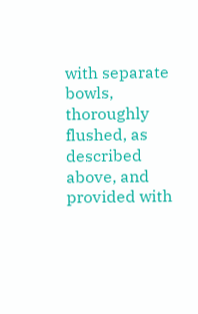with separate bowls, thoroughly flushed, as described above, and provided with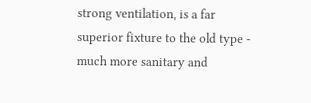strong ventilation, is a far superior fixture to the old type - much more sanitary and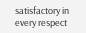satisfactory in every respect